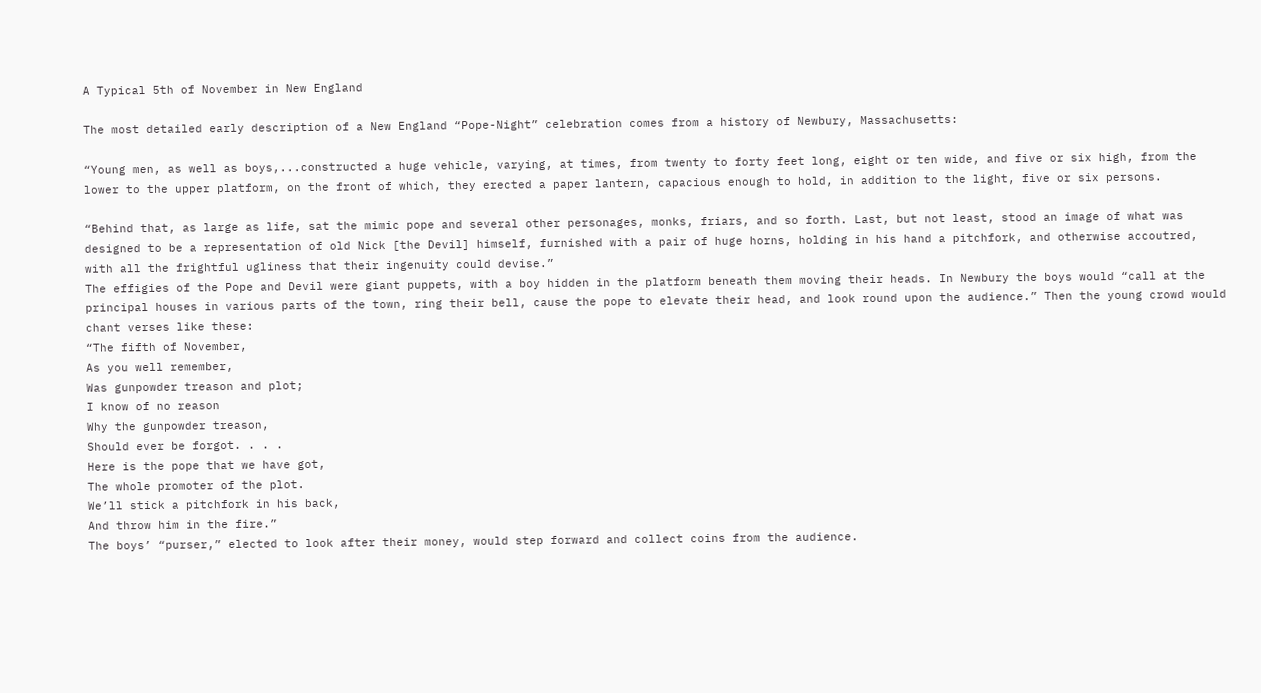A Typical 5th of November in New England

The most detailed early description of a New England “Pope-Night” celebration comes from a history of Newbury, Massachusetts:

“Young men, as well as boys,...constructed a huge vehicle, varying, at times, from twenty to forty feet long, eight or ten wide, and five or six high, from the lower to the upper platform, on the front of which, they erected a paper lantern, capacious enough to hold, in addition to the light, five or six persons.

“Behind that, as large as life, sat the mimic pope and several other personages, monks, friars, and so forth. Last, but not least, stood an image of what was designed to be a representation of old Nick [the Devil] himself, furnished with a pair of huge horns, holding in his hand a pitchfork, and otherwise accoutred, with all the frightful ugliness that their ingenuity could devise.”
The effigies of the Pope and Devil were giant puppets, with a boy hidden in the platform beneath them moving their heads. In Newbury the boys would “call at the principal houses in various parts of the town, ring their bell, cause the pope to elevate their head, and look round upon the audience.” Then the young crowd would chant verses like these:
“The fifth of November,
As you well remember,
Was gunpowder treason and plot;
I know of no reason
Why the gunpowder treason,
Should ever be forgot. . . .
Here is the pope that we have got,
The whole promoter of the plot.
We’ll stick a pitchfork in his back,
And throw him in the fire.”
The boys’ “purser,” elected to look after their money, would step forward and collect coins from the audience.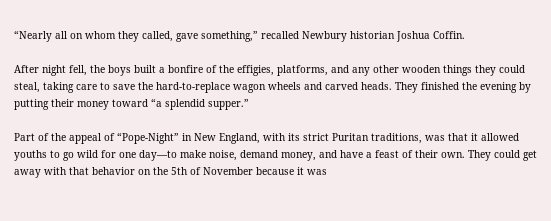“Nearly all on whom they called, gave something,” recalled Newbury historian Joshua Coffin.

After night fell, the boys built a bonfire of the effigies, platforms, and any other wooden things they could steal, taking care to save the hard-to-replace wagon wheels and carved heads. They finished the evening by putting their money toward “a splendid supper.”

Part of the appeal of “Pope-Night” in New England, with its strict Puritan traditions, was that it allowed youths to go wild for one day—to make noise, demand money, and have a feast of their own. They could get away with that behavior on the 5th of November because it was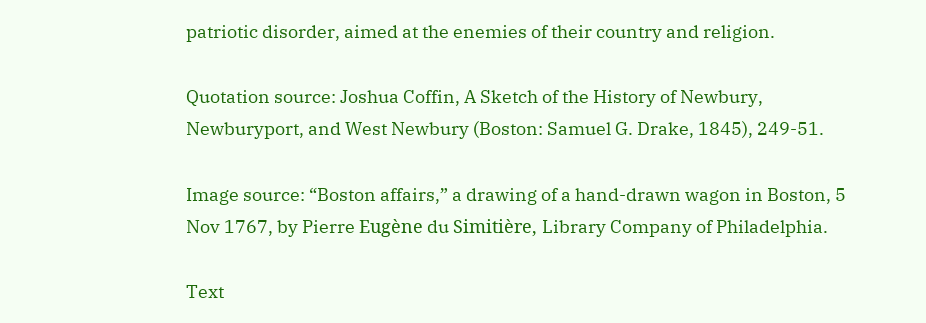patriotic disorder, aimed at the enemies of their country and religion.

Quotation source: Joshua Coffin, A Sketch of the History of Newbury, Newburyport, and West Newbury (Boston: Samuel G. Drake, 1845), 249-51.

Image source: “Boston affairs,” a drawing of a hand-drawn wagon in Boston, 5 Nov 1767, by Pierre Eugène du Simitière, Library Company of Philadelphia.

Text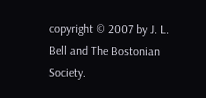copyright © 2007 by J. L. Bell and The Bostonian Society.